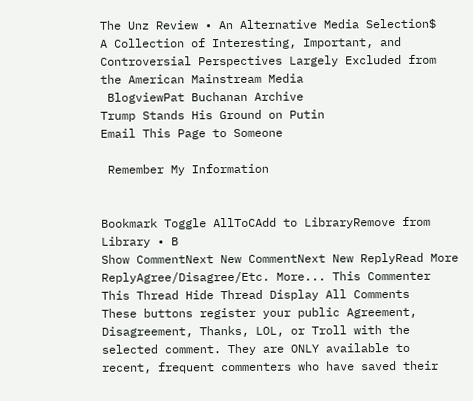The Unz Review • An Alternative Media Selection$
A Collection of Interesting, Important, and Controversial Perspectives Largely Excluded from the American Mainstream Media
 BlogviewPat Buchanan Archive
Trump Stands His Ground on Putin
Email This Page to Someone

 Remember My Information


Bookmark Toggle AllToCAdd to LibraryRemove from Library • B
Show CommentNext New CommentNext New ReplyRead More
ReplyAgree/Disagree/Etc. More... This Commenter This Thread Hide Thread Display All Comments
These buttons register your public Agreement, Disagreement, Thanks, LOL, or Troll with the selected comment. They are ONLY available to recent, frequent commenters who have saved their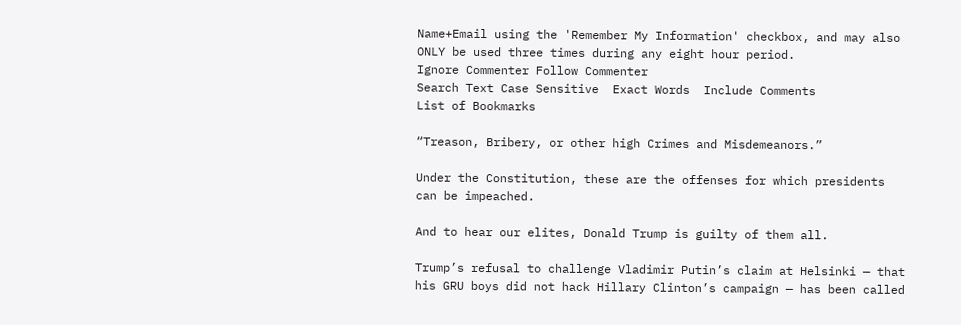Name+Email using the 'Remember My Information' checkbox, and may also ONLY be used three times during any eight hour period.
Ignore Commenter Follow Commenter
Search Text Case Sensitive  Exact Words  Include Comments
List of Bookmarks

“Treason, Bribery, or other high Crimes and Misdemeanors.”

Under the Constitution, these are the offenses for which presidents can be impeached.

And to hear our elites, Donald Trump is guilty of them all.

Trump’s refusal to challenge Vladimir Putin’s claim at Helsinki — that his GRU boys did not hack Hillary Clinton’s campaign — has been called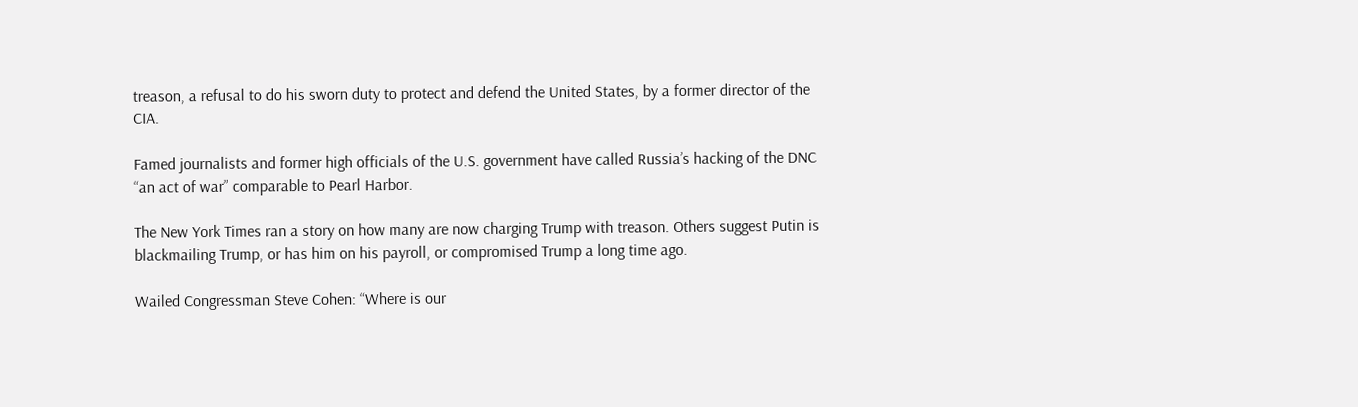treason, a refusal to do his sworn duty to protect and defend the United States, by a former director of the CIA.

Famed journalists and former high officials of the U.S. government have called Russia’s hacking of the DNC “an act of war” comparable to Pearl Harbor.

The New York Times ran a story on how many are now charging Trump with treason. Others suggest Putin is blackmailing Trump, or has him on his payroll, or compromised Trump a long time ago.

Wailed Congressman Steve Cohen: “Where is our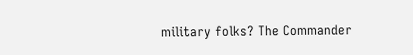military folks? The Commander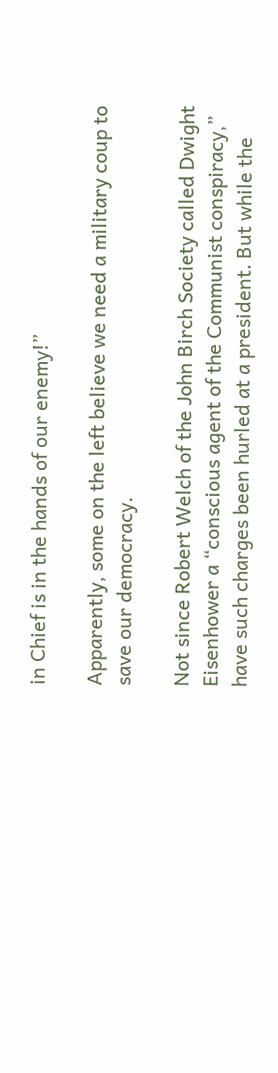in Chief is in the hands of our enemy!”

Apparently, some on the left believe we need a military coup to save our democracy.

Not since Robert Welch of the John Birch Society called Dwight Eisenhower a “conscious agent of the Communist conspiracy,” have such charges been hurled at a president. But while the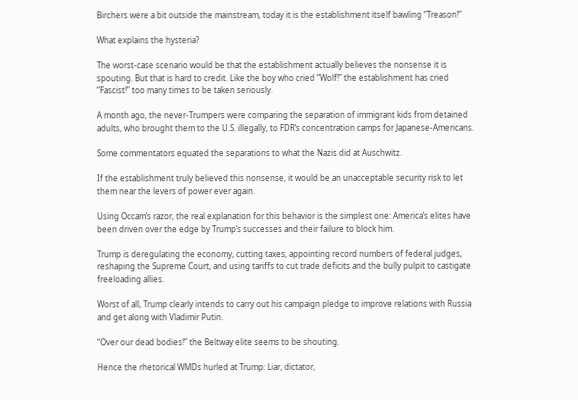Birchers were a bit outside the mainstream, today it is the establishment itself bawling “Treason!”

What explains the hysteria?

The worst-case scenario would be that the establishment actually believes the nonsense it is spouting. But that is hard to credit. Like the boy who cried “Wolf!” the establishment has cried “Fascist!” too many times to be taken seriously.

A month ago, the never-Trumpers were comparing the separation of immigrant kids from detained adults, who brought them to the U.S. illegally, to FDR’s concentration camps for Japanese-Americans.

Some commentators equated the separations to what the Nazis did at Auschwitz.

If the establishment truly believed this nonsense, it would be an unacceptable security risk to let them near the levers of power ever again.

Using Occam’s razor, the real explanation for this behavior is the simplest one: America’s elites have been driven over the edge by Trump’s successes and their failure to block him.

Trump is deregulating the economy, cutting taxes, appointing record numbers of federal judges, reshaping the Supreme Court, and using tariffs to cut trade deficits and the bully pulpit to castigate freeloading allies.

Worst of all, Trump clearly intends to carry out his campaign pledge to improve relations with Russia and get along with Vladimir Putin.

“Over our dead bodies!” the Beltway elite seems to be shouting.

Hence the rhetorical WMDs hurled at Trump: Liar, dictator,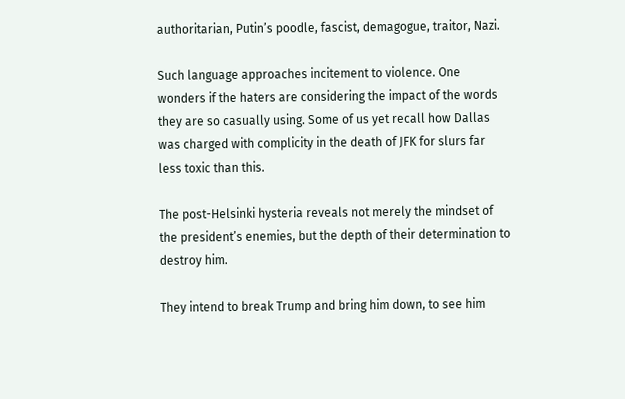authoritarian, Putin’s poodle, fascist, demagogue, traitor, Nazi.

Such language approaches incitement to violence. One wonders if the haters are considering the impact of the words they are so casually using. Some of us yet recall how Dallas was charged with complicity in the death of JFK for slurs far less toxic than this.

The post-Helsinki hysteria reveals not merely the mindset of the president’s enemies, but the depth of their determination to destroy him.

They intend to break Trump and bring him down, to see him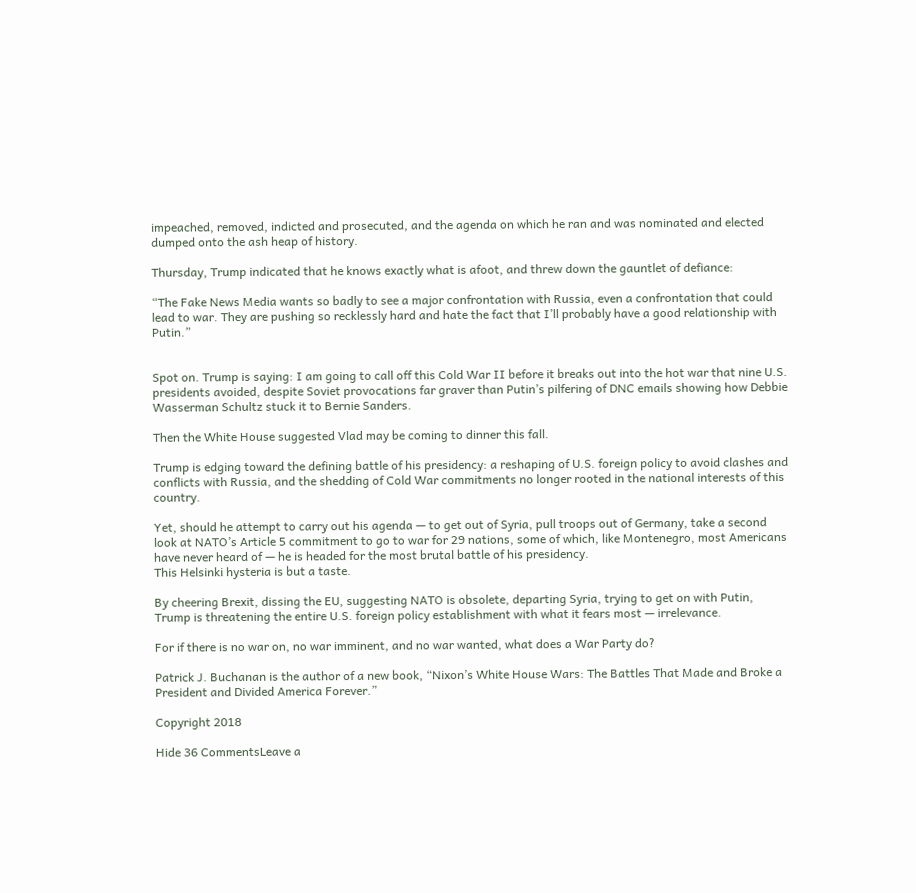impeached, removed, indicted and prosecuted, and the agenda on which he ran and was nominated and elected dumped onto the ash heap of history.

Thursday, Trump indicated that he knows exactly what is afoot, and threw down the gauntlet of defiance:

“The Fake News Media wants so badly to see a major confrontation with Russia, even a confrontation that could lead to war. They are pushing so recklessly hard and hate the fact that I’ll probably have a good relationship with Putin.”


Spot on. Trump is saying: I am going to call off this Cold War II before it breaks out into the hot war that nine U.S. presidents avoided, despite Soviet provocations far graver than Putin’s pilfering of DNC emails showing how Debbie Wasserman Schultz stuck it to Bernie Sanders.

Then the White House suggested Vlad may be coming to dinner this fall.

Trump is edging toward the defining battle of his presidency: a reshaping of U.S. foreign policy to avoid clashes and conflicts with Russia, and the shedding of Cold War commitments no longer rooted in the national interests of this country.

Yet, should he attempt to carry out his agenda — to get out of Syria, pull troops out of Germany, take a second look at NATO’s Article 5 commitment to go to war for 29 nations, some of which, like Montenegro, most Americans have never heard of — he is headed for the most brutal battle of his presidency.
This Helsinki hysteria is but a taste.

By cheering Brexit, dissing the EU, suggesting NATO is obsolete, departing Syria, trying to get on with Putin, Trump is threatening the entire U.S. foreign policy establishment with what it fears most — irrelevance.

For if there is no war on, no war imminent, and no war wanted, what does a War Party do?

Patrick J. Buchanan is the author of a new book, “Nixon’s White House Wars: The Battles That Made and Broke a President and Divided America Forever.”

Copyright 2018

Hide 36 CommentsLeave a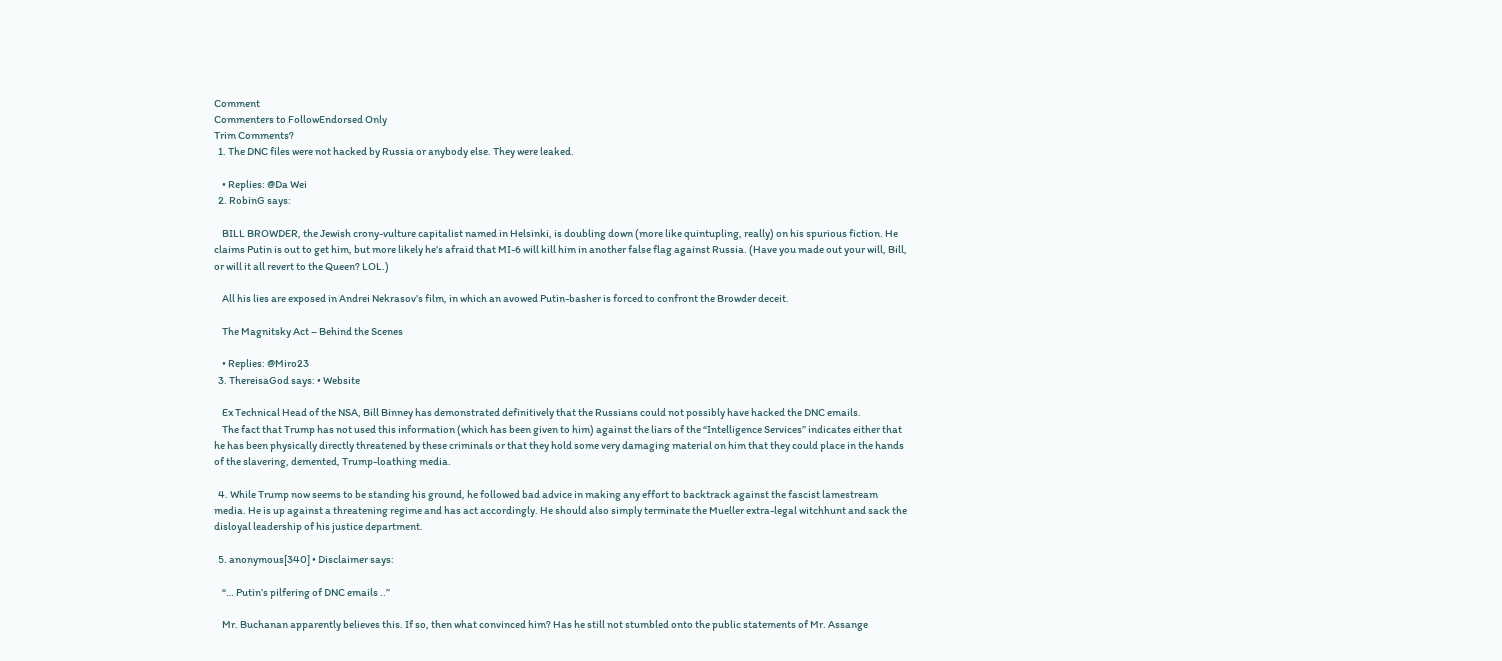Comment
Commenters to FollowEndorsed Only
Trim Comments?
  1. The DNC files were not hacked by Russia or anybody else. They were leaked.

    • Replies: @Da Wei
  2. RobinG says:

    BILL BROWDER, the Jewish crony-vulture capitalist named in Helsinki, is doubling down (more like quintupling, really) on his spurious fiction. He claims Putin is out to get him, but more likely he’s afraid that MI-6 will kill him in another false flag against Russia. (Have you made out your will, Bill, or will it all revert to the Queen? LOL.)

    All his lies are exposed in Andrei Nekrasov’s film, in which an avowed Putin-basher is forced to confront the Browder deceit.

    The Magnitsky Act – Behind the Scenes

    • Replies: @Miro23
  3. ThereisaGod says: • Website

    Ex Technical Head of the NSA, Bill Binney has demonstrated definitively that the Russians could not possibly have hacked the DNC emails.
    The fact that Trump has not used this information (which has been given to him) against the liars of the “Intelligence Services” indicates either that he has been physically directly threatened by these criminals or that they hold some very damaging material on him that they could place in the hands of the slavering, demented, Trump-loathing media.

  4. While Trump now seems to be standing his ground, he followed bad advice in making any effort to backtrack against the fascist lamestream media. He is up against a threatening regime and has act accordingly. He should also simply terminate the Mueller extra-legal witchhunt and sack the disloyal leadership of his justice department.

  5. anonymous[340] • Disclaimer says:

    “… Putin’s pilfering of DNC emails ..”

    Mr. Buchanan apparently believes this. If so, then what convinced him? Has he still not stumbled onto the public statements of Mr. Assange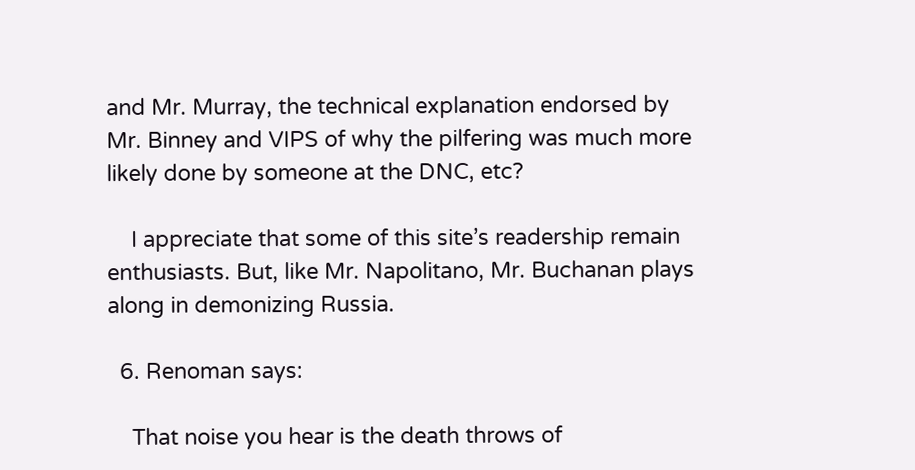and Mr. Murray, the technical explanation endorsed by Mr. Binney and VIPS of why the pilfering was much more likely done by someone at the DNC, etc?

    I appreciate that some of this site’s readership remain enthusiasts. But, like Mr. Napolitano, Mr. Buchanan plays along in demonizing Russia.

  6. Renoman says:

    That noise you hear is the death throws of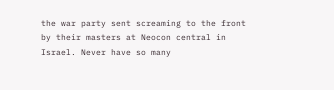the war party sent screaming to the front by their masters at Neocon central in Israel. Never have so many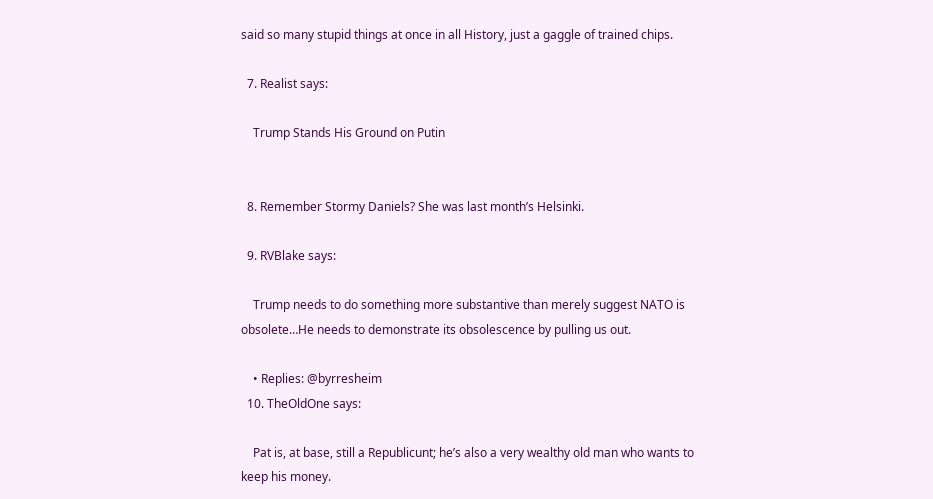said so many stupid things at once in all History, just a gaggle of trained chips.

  7. Realist says:

    Trump Stands His Ground on Putin


  8. Remember Stormy Daniels? She was last month’s Helsinki.

  9. RVBlake says:

    Trump needs to do something more substantive than merely suggest NATO is obsolete…He needs to demonstrate its obsolescence by pulling us out.

    • Replies: @byrresheim
  10. TheOldOne says:

    Pat is, at base, still a Republicunt; he’s also a very wealthy old man who wants to keep his money.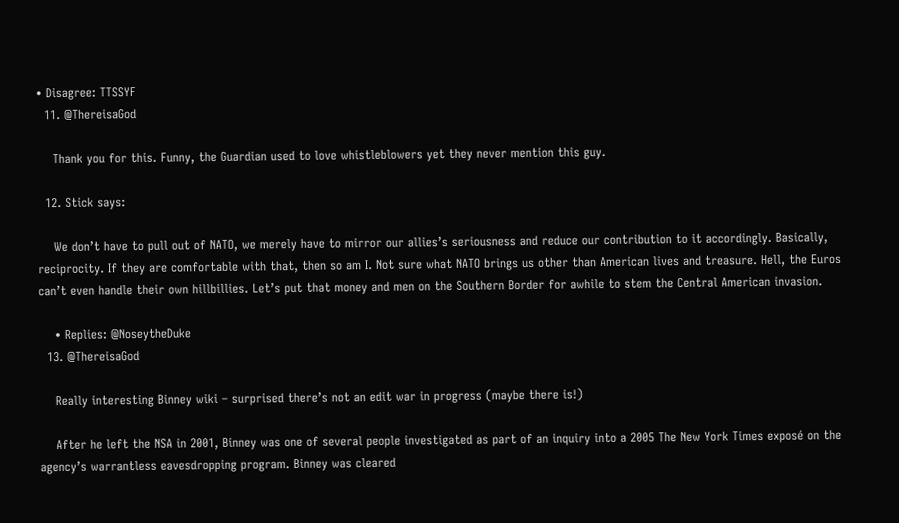• Disagree: TTSSYF
  11. @ThereisaGod

    Thank you for this. Funny, the Guardian used to love whistleblowers yet they never mention this guy.

  12. Stick says:

    We don’t have to pull out of NATO, we merely have to mirror our allies’s seriousness and reduce our contribution to it accordingly. Basically, reciprocity. If they are comfortable with that, then so am I. Not sure what NATO brings us other than American lives and treasure. Hell, the Euros can’t even handle their own hillbillies. Let’s put that money and men on the Southern Border for awhile to stem the Central American invasion.

    • Replies: @NoseytheDuke
  13. @ThereisaGod

    Really interesting Binney wiki – surprised there’s not an edit war in progress (maybe there is!)

    After he left the NSA in 2001, Binney was one of several people investigated as part of an inquiry into a 2005 The New York Times exposé on the agency’s warrantless eavesdropping program. Binney was cleared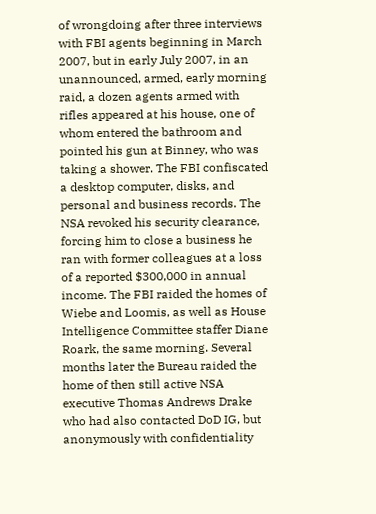of wrongdoing after three interviews with FBI agents beginning in March 2007, but in early July 2007, in an unannounced, armed, early morning raid, a dozen agents armed with rifles appeared at his house, one of whom entered the bathroom and pointed his gun at Binney, who was taking a shower. The FBI confiscated a desktop computer, disks, and personal and business records. The NSA revoked his security clearance, forcing him to close a business he ran with former colleagues at a loss of a reported $300,000 in annual income. The FBI raided the homes of Wiebe and Loomis, as well as House Intelligence Committee staffer Diane Roark, the same morning. Several months later the Bureau raided the home of then still active NSA executive Thomas Andrews Drake who had also contacted DoD IG, but anonymously with confidentiality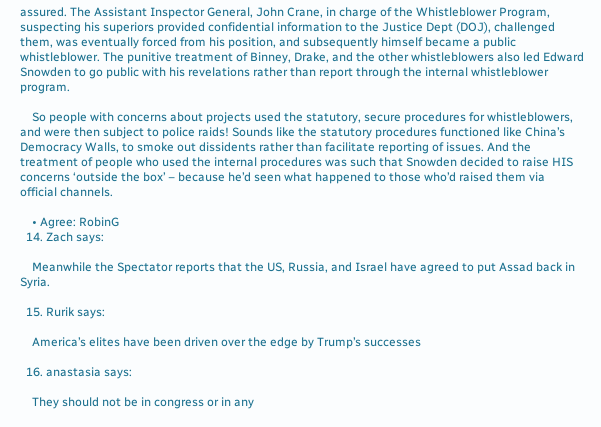assured. The Assistant Inspector General, John Crane, in charge of the Whistleblower Program, suspecting his superiors provided confidential information to the Justice Dept (DOJ), challenged them, was eventually forced from his position, and subsequently himself became a public whistleblower. The punitive treatment of Binney, Drake, and the other whistleblowers also led Edward Snowden to go public with his revelations rather than report through the internal whistleblower program.

    So people with concerns about projects used the statutory, secure procedures for whistleblowers, and were then subject to police raids! Sounds like the statutory procedures functioned like China’s Democracy Walls, to smoke out dissidents rather than facilitate reporting of issues. And the treatment of people who used the internal procedures was such that Snowden decided to raise HIS concerns ‘outside the box’ – because he’d seen what happened to those who’d raised them via official channels.

    • Agree: RobinG
  14. Zach says:

    Meanwhile the Spectator reports that the US, Russia, and Israel have agreed to put Assad back in Syria.

  15. Rurik says:

    America’s elites have been driven over the edge by Trump’s successes

  16. anastasia says:

    They should not be in congress or in any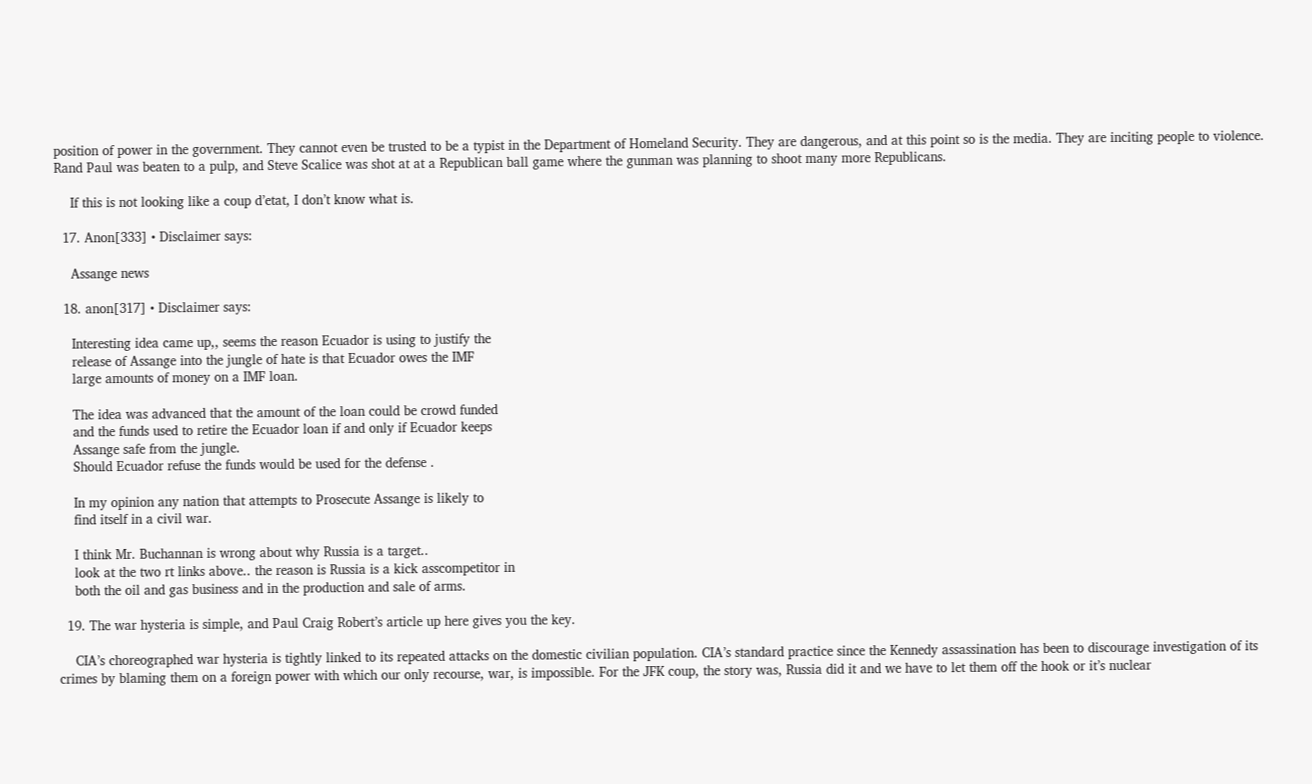position of power in the government. They cannot even be trusted to be a typist in the Department of Homeland Security. They are dangerous, and at this point so is the media. They are inciting people to violence. Rand Paul was beaten to a pulp, and Steve Scalice was shot at at a Republican ball game where the gunman was planning to shoot many more Republicans.

    If this is not looking like a coup d’etat, I don’t know what is.

  17. Anon[333] • Disclaimer says:

    Assange news

  18. anon[317] • Disclaimer says:

    Interesting idea came up,, seems the reason Ecuador is using to justify the
    release of Assange into the jungle of hate is that Ecuador owes the IMF
    large amounts of money on a IMF loan.

    The idea was advanced that the amount of the loan could be crowd funded
    and the funds used to retire the Ecuador loan if and only if Ecuador keeps
    Assange safe from the jungle.
    Should Ecuador refuse the funds would be used for the defense .

    In my opinion any nation that attempts to Prosecute Assange is likely to
    find itself in a civil war.

    I think Mr. Buchannan is wrong about why Russia is a target..
    look at the two rt links above.. the reason is Russia is a kick asscompetitor in
    both the oil and gas business and in the production and sale of arms.

  19. The war hysteria is simple, and Paul Craig Robert’s article up here gives you the key.

    CIA’s choreographed war hysteria is tightly linked to its repeated attacks on the domestic civilian population. CIA’s standard practice since the Kennedy assassination has been to discourage investigation of its crimes by blaming them on a foreign power with which our only recourse, war, is impossible. For the JFK coup, the story was, Russia did it and we have to let them off the hook or it’s nuclear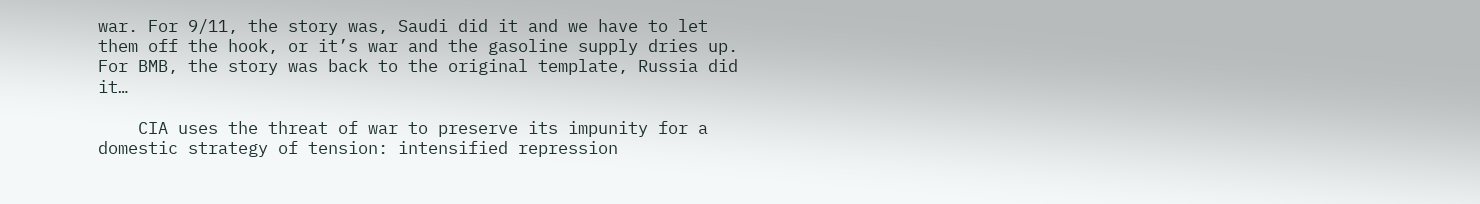war. For 9/11, the story was, Saudi did it and we have to let them off the hook, or it’s war and the gasoline supply dries up. For BMB, the story was back to the original template, Russia did it…

    CIA uses the threat of war to preserve its impunity for a domestic strategy of tension: intensified repression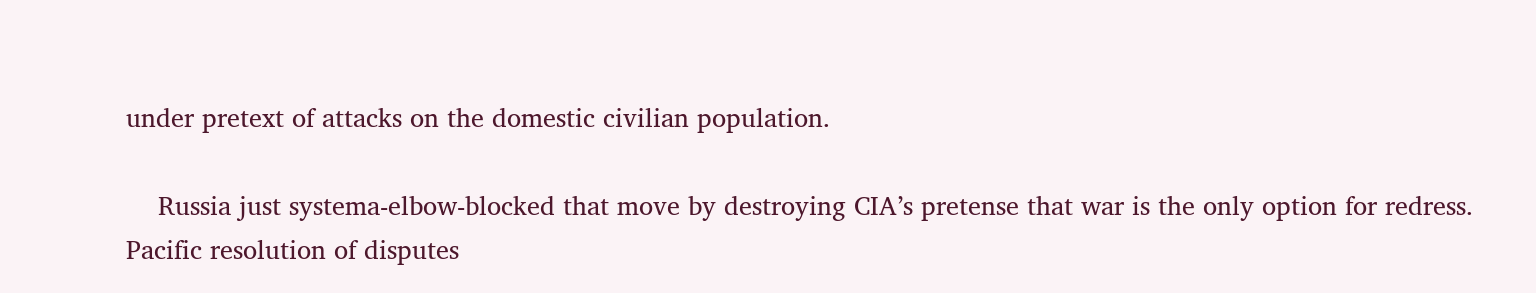under pretext of attacks on the domestic civilian population.

    Russia just systema-elbow-blocked that move by destroying CIA’s pretense that war is the only option for redress. Pacific resolution of disputes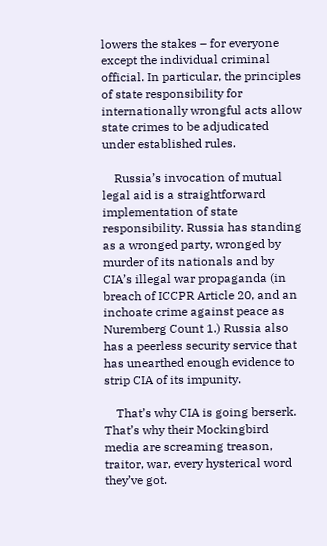lowers the stakes – for everyone except the individual criminal official. In particular, the principles of state responsibility for internationally wrongful acts allow state crimes to be adjudicated under established rules.

    Russia’s invocation of mutual legal aid is a straightforward implementation of state responsibility. Russia has standing as a wronged party, wronged by murder of its nationals and by CIA’s illegal war propaganda (in breach of ICCPR Article 20, and an inchoate crime against peace as Nuremberg Count 1.) Russia also has a peerless security service that has unearthed enough evidence to strip CIA of its impunity.

    That’s why CIA is going berserk. That’s why their Mockingbird media are screaming treason, traitor, war, every hysterical word they’ve got.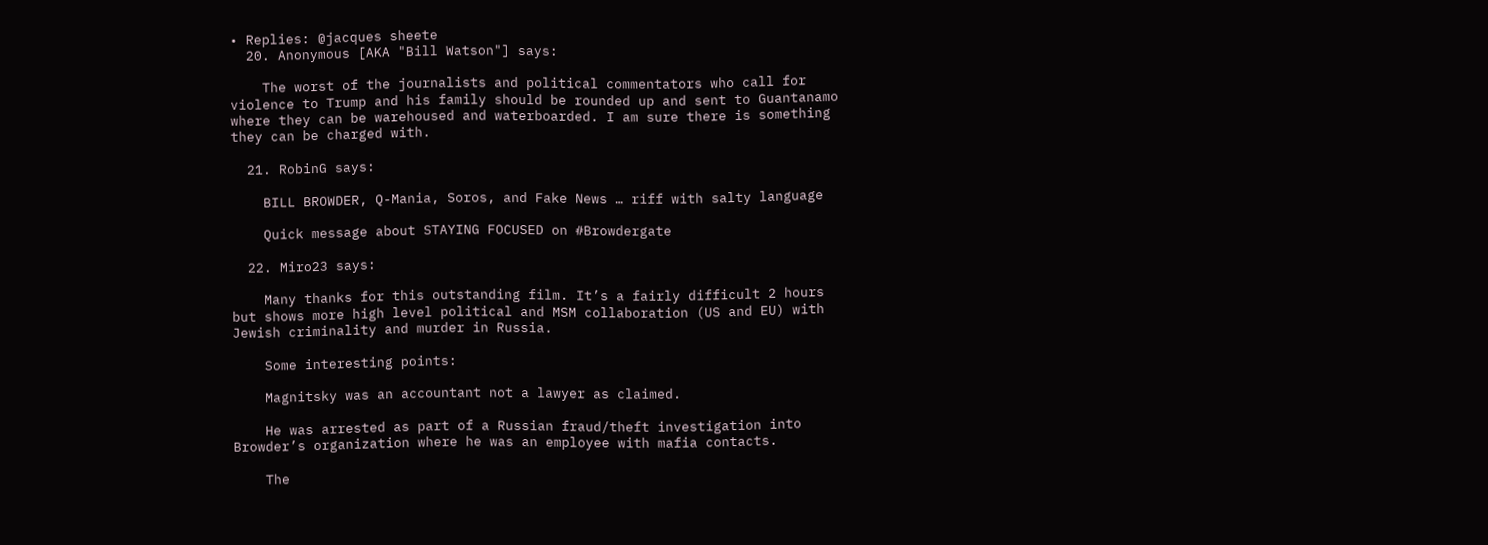• Replies: @jacques sheete
  20. Anonymous [AKA "Bill Watson"] says:

    The worst of the journalists and political commentators who call for violence to Trump and his family should be rounded up and sent to Guantanamo where they can be warehoused and waterboarded. I am sure there is something they can be charged with.

  21. RobinG says:

    BILL BROWDER, Q-Mania, Soros, and Fake News … riff with salty language

    Quick message about STAYING FOCUSED on #Browdergate

  22. Miro23 says:

    Many thanks for this outstanding film. It’s a fairly difficult 2 hours but shows more high level political and MSM collaboration (US and EU) with Jewish criminality and murder in Russia.

    Some interesting points:

    Magnitsky was an accountant not a lawyer as claimed.

    He was arrested as part of a Russian fraud/theft investigation into Browder’s organization where he was an employee with mafia contacts.

    The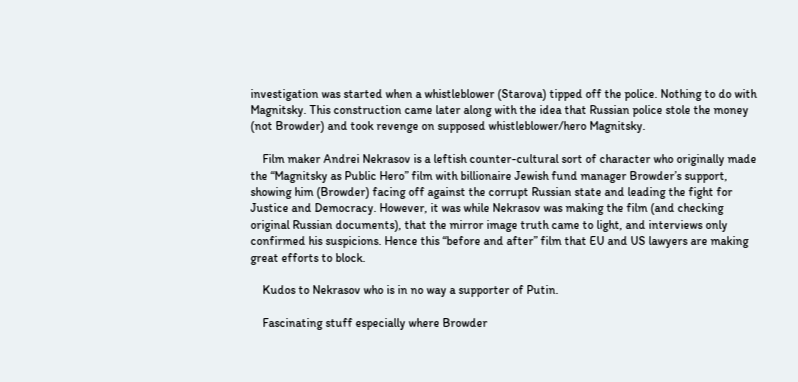investigation was started when a whistleblower (Starova) tipped off the police. Nothing to do with Magnitsky. This construction came later along with the idea that Russian police stole the money (not Browder) and took revenge on supposed whistleblower/hero Magnitsky.

    Film maker Andrei Nekrasov is a leftish counter-cultural sort of character who originally made the “Magnitsky as Public Hero” film with billionaire Jewish fund manager Browder’s support, showing him (Browder) facing off against the corrupt Russian state and leading the fight for Justice and Democracy. However, it was while Nekrasov was making the film (and checking original Russian documents), that the mirror image truth came to light, and interviews only confirmed his suspicions. Hence this “before and after” film that EU and US lawyers are making great efforts to block.

    Kudos to Nekrasov who is in no way a supporter of Putin.

    Fascinating stuff especially where Browder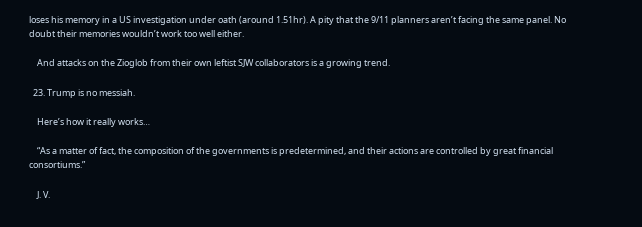loses his memory in a US investigation under oath (around 1.51hr). A pity that the 9/11 planners aren’t facing the same panel. No doubt their memories wouldn’t work too well either.

    And attacks on the Zioglob from their own leftist SJW collaborators is a growing trend.

  23. Trump is no messiah.

    Here’s how it really works…

    “As a matter of fact, the composition of the governments is predetermined, and their actions are controlled by great financial consortiums.”

    J. V.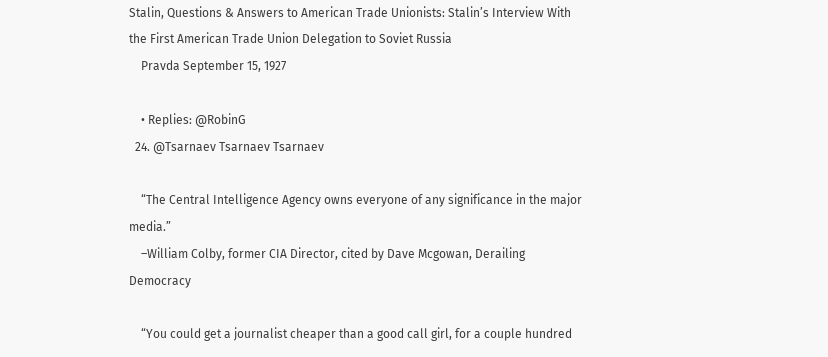Stalin, Questions & Answers to American Trade Unionists: Stalin’s Interview With the First American Trade Union Delegation to Soviet Russia
    Pravda September 15, 1927

    • Replies: @RobinG
  24. @Tsarnaev Tsarnaev Tsarnaev

    “The Central Intelligence Agency owns everyone of any significance in the major media.”
    –William Colby, former CIA Director, cited by Dave Mcgowan, Derailing Democracy

    “You could get a journalist cheaper than a good call girl, for a couple hundred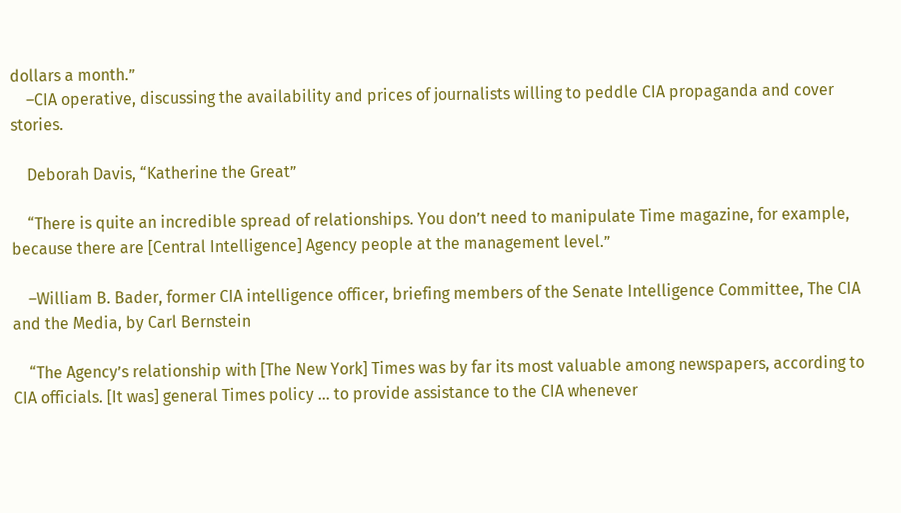dollars a month.”
    –CIA operative, discussing the availability and prices of journalists willing to peddle CIA propaganda and cover stories.

    Deborah Davis, “Katherine the Great”

    “There is quite an incredible spread of relationships. You don’t need to manipulate Time magazine, for example, because there are [Central Intelligence] Agency people at the management level.”

    –William B. Bader, former CIA intelligence officer, briefing members of the Senate Intelligence Committee, The CIA and the Media, by Carl Bernstein

    “The Agency’s relationship with [The New York] Times was by far its most valuable among newspapers, according to CIA officials. [It was] general Times policy … to provide assistance to the CIA whenever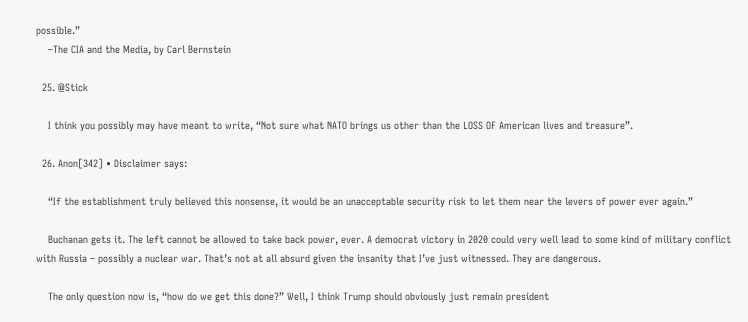possible.”
    –The CIA and the Media, by Carl Bernstein

  25. @Stick

    I think you possibly may have meant to write, “Not sure what NATO brings us other than the LOSS OF American lives and treasure”.

  26. Anon[342] • Disclaimer says:

    “If the establishment truly believed this nonsense, it would be an unacceptable security risk to let them near the levers of power ever again.”

    Buchanan gets it. The left cannot be allowed to take back power, ever. A democrat victory in 2020 could very well lead to some kind of military conflict with Russia – possibly a nuclear war. That’s not at all absurd given the insanity that I’ve just witnessed. They are dangerous.

    The only question now is, “how do we get this done?” Well, I think Trump should obviously just remain president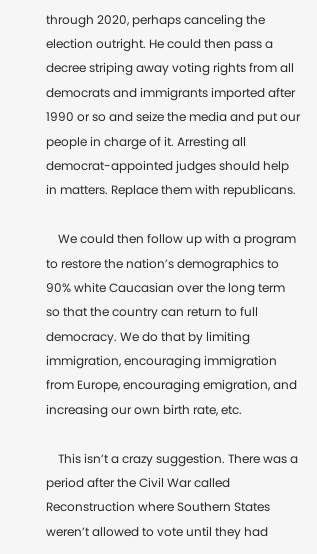through 2020, perhaps canceling the election outright. He could then pass a decree striping away voting rights from all democrats and immigrants imported after 1990 or so and seize the media and put our people in charge of it. Arresting all democrat-appointed judges should help in matters. Replace them with republicans.

    We could then follow up with a program to restore the nation’s demographics to 90% white Caucasian over the long term so that the country can return to full democracy. We do that by limiting immigration, encouraging immigration from Europe, encouraging emigration, and increasing our own birth rate, etc.

    This isn’t a crazy suggestion. There was a period after the Civil War called Reconstruction where Southern States weren’t allowed to vote until they had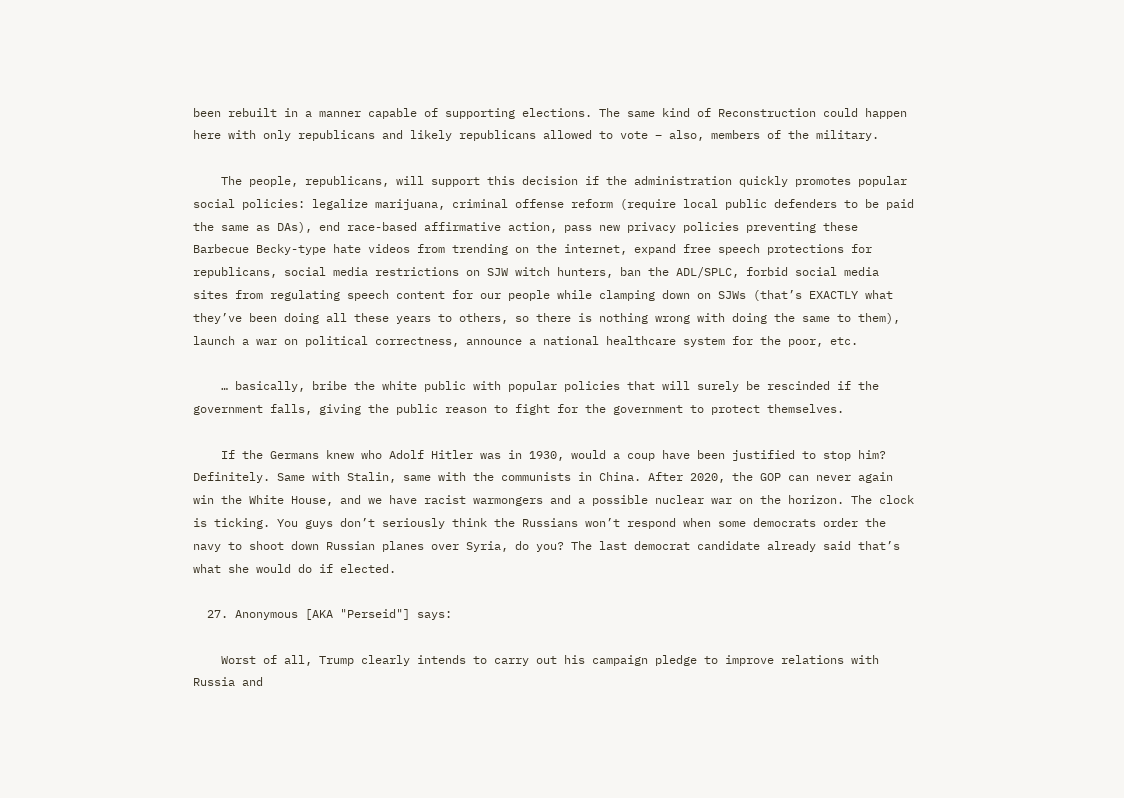been rebuilt in a manner capable of supporting elections. The same kind of Reconstruction could happen here with only republicans and likely republicans allowed to vote – also, members of the military.

    The people, republicans, will support this decision if the administration quickly promotes popular social policies: legalize marijuana, criminal offense reform (require local public defenders to be paid the same as DAs), end race-based affirmative action, pass new privacy policies preventing these Barbecue Becky-type hate videos from trending on the internet, expand free speech protections for republicans, social media restrictions on SJW witch hunters, ban the ADL/SPLC, forbid social media sites from regulating speech content for our people while clamping down on SJWs (that’s EXACTLY what they’ve been doing all these years to others, so there is nothing wrong with doing the same to them), launch a war on political correctness, announce a national healthcare system for the poor, etc.

    … basically, bribe the white public with popular policies that will surely be rescinded if the government falls, giving the public reason to fight for the government to protect themselves.

    If the Germans knew who Adolf Hitler was in 1930, would a coup have been justified to stop him? Definitely. Same with Stalin, same with the communists in China. After 2020, the GOP can never again win the White House, and we have racist warmongers and a possible nuclear war on the horizon. The clock is ticking. You guys don’t seriously think the Russians won’t respond when some democrats order the navy to shoot down Russian planes over Syria, do you? The last democrat candidate already said that’s what she would do if elected.

  27. Anonymous [AKA "Perseid"] says:

    Worst of all, Trump clearly intends to carry out his campaign pledge to improve relations with Russia and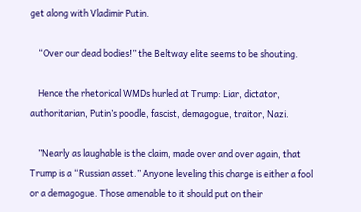get along with Vladimir Putin.

    “Over our dead bodies!” the Beltway elite seems to be shouting.

    Hence the rhetorical WMDs hurled at Trump: Liar, dictator, authoritarian, Putin’s poodle, fascist, demagogue, traitor, Nazi.

    ”Nearly as laughable is the claim, made over and over again, that Trump is a “Russian asset.” Anyone leveling this charge is either a fool or a demagogue. Those amenable to it should put on their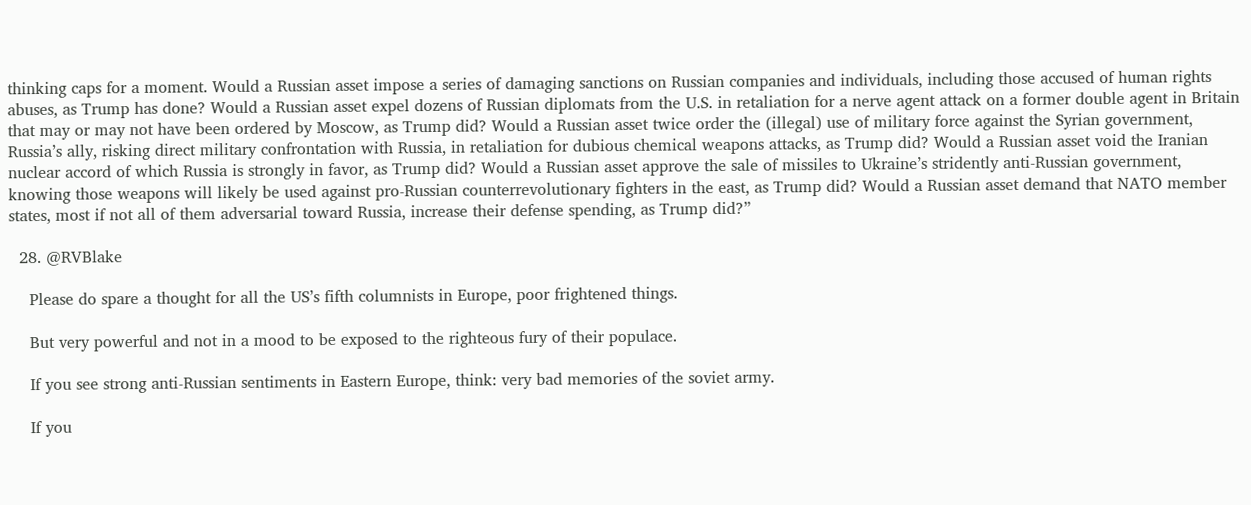thinking caps for a moment. Would a Russian asset impose a series of damaging sanctions on Russian companies and individuals, including those accused of human rights abuses, as Trump has done? Would a Russian asset expel dozens of Russian diplomats from the U.S. in retaliation for a nerve agent attack on a former double agent in Britain that may or may not have been ordered by Moscow, as Trump did? Would a Russian asset twice order the (illegal) use of military force against the Syrian government, Russia’s ally, risking direct military confrontation with Russia, in retaliation for dubious chemical weapons attacks, as Trump did? Would a Russian asset void the Iranian nuclear accord of which Russia is strongly in favor, as Trump did? Would a Russian asset approve the sale of missiles to Ukraine’s stridently anti-Russian government, knowing those weapons will likely be used against pro-Russian counterrevolutionary fighters in the east, as Trump did? Would a Russian asset demand that NATO member states, most if not all of them adversarial toward Russia, increase their defense spending, as Trump did?”

  28. @RVBlake

    Please do spare a thought for all the US’s fifth columnists in Europe, poor frightened things.

    But very powerful and not in a mood to be exposed to the righteous fury of their populace.

    If you see strong anti-Russian sentiments in Eastern Europe, think: very bad memories of the soviet army.

    If you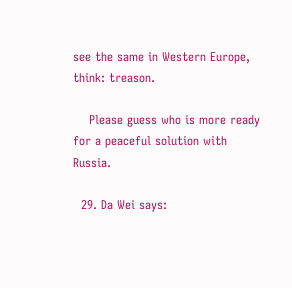see the same in Western Europe, think: treason.

    Please guess who is more ready for a peaceful solution with Russia.

  29. Da Wei says: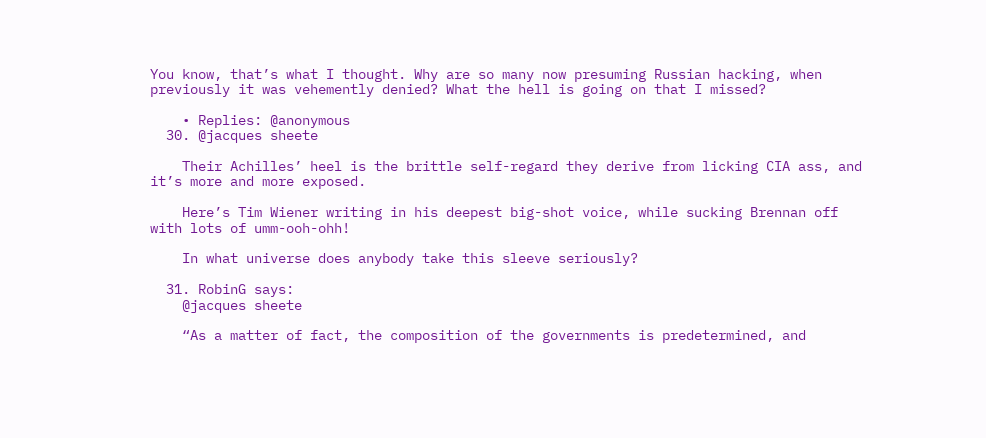You know, that’s what I thought. Why are so many now presuming Russian hacking, when previously it was vehemently denied? What the hell is going on that I missed?

    • Replies: @anonymous
  30. @jacques sheete

    Their Achilles’ heel is the brittle self-regard they derive from licking CIA ass, and it’s more and more exposed.

    Here’s Tim Wiener writing in his deepest big-shot voice, while sucking Brennan off with lots of umm-ooh-ohh!

    In what universe does anybody take this sleeve seriously?

  31. RobinG says:
    @jacques sheete

    “As a matter of fact, the composition of the governments is predetermined, and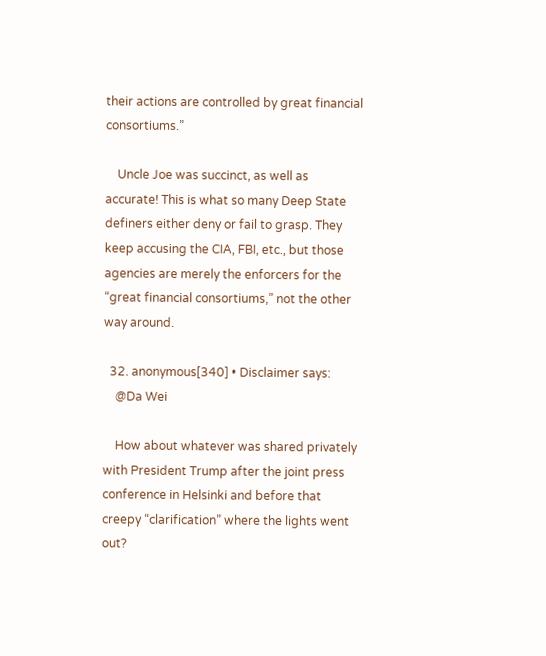their actions are controlled by great financial consortiums.”

    Uncle Joe was succinct, as well as accurate! This is what so many Deep State definers either deny or fail to grasp. They keep accusing the CIA, FBI, etc., but those agencies are merely the enforcers for the “great financial consortiums,” not the other way around.

  32. anonymous[340] • Disclaimer says:
    @Da Wei

    How about whatever was shared privately with President Trump after the joint press conference in Helsinki and before that creepy “clarification” where the lights went out?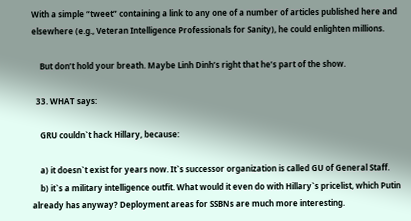With a simple “tweet” containing a link to any one of a number of articles published here and elsewhere (e.g., Veteran Intelligence Professionals for Sanity), he could enlighten millions.

    But don’t hold your breath. Maybe Linh Dinh’s right that he’s part of the show.

  33. WHAT says:

    GRU couldn`t hack Hillary, because:

    a) it doesn`t exist for years now. It`s successor organization is called GU of General Staff.
    b) it`s a military intelligence outfit. What would it even do with Hillary`s pricelist, which Putin already has anyway? Deployment areas for SSBNs are much more interesting.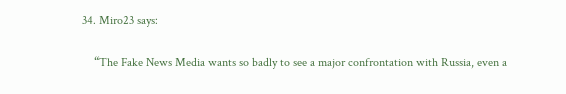34. Miro23 says:

    “The Fake News Media wants so badly to see a major confrontation with Russia, even a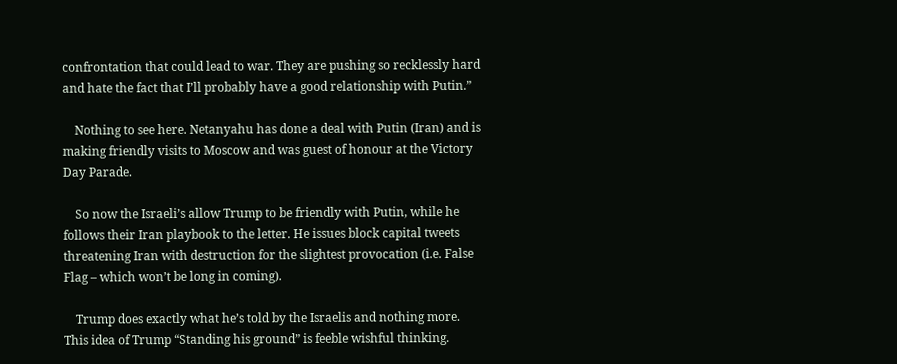confrontation that could lead to war. They are pushing so recklessly hard and hate the fact that I’ll probably have a good relationship with Putin.”

    Nothing to see here. Netanyahu has done a deal with Putin (Iran) and is making friendly visits to Moscow and was guest of honour at the Victory Day Parade.

    So now the Israeli’s allow Trump to be friendly with Putin, while he follows their Iran playbook to the letter. He issues block capital tweets threatening Iran with destruction for the slightest provocation (i.e. False Flag – which won’t be long in coming).

    Trump does exactly what he’s told by the Israelis and nothing more. This idea of Trump “Standing his ground” is feeble wishful thinking.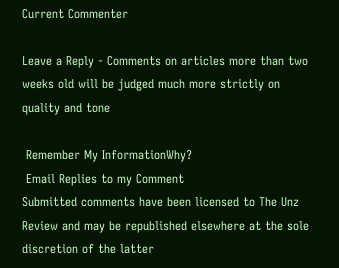Current Commenter

Leave a Reply - Comments on articles more than two weeks old will be judged much more strictly on quality and tone

 Remember My InformationWhy?
 Email Replies to my Comment
Submitted comments have been licensed to The Unz Review and may be republished elsewhere at the sole discretion of the latter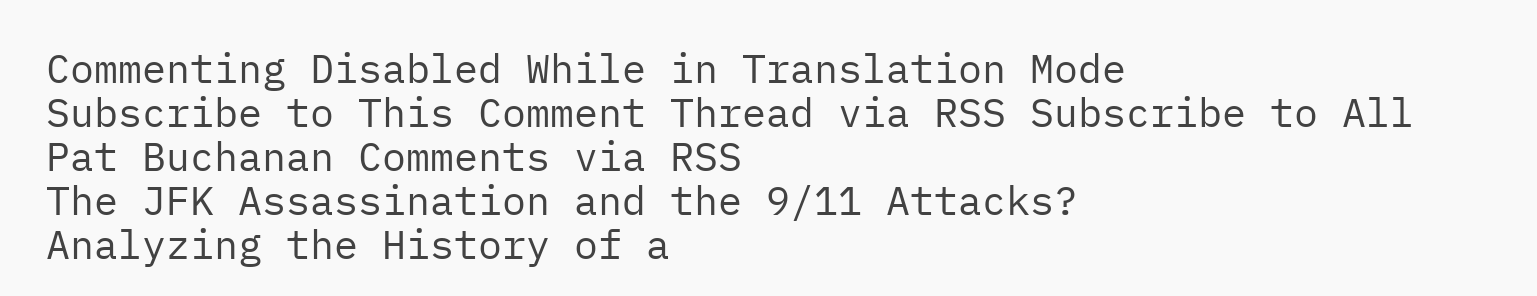Commenting Disabled While in Translation Mode
Subscribe to This Comment Thread via RSS Subscribe to All Pat Buchanan Comments via RSS
The JFK Assassination and the 9/11 Attacks?
Analyzing the History of a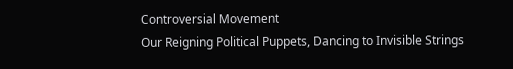Controversial Movement
Our Reigning Political Puppets, Dancing to Invisible Strings